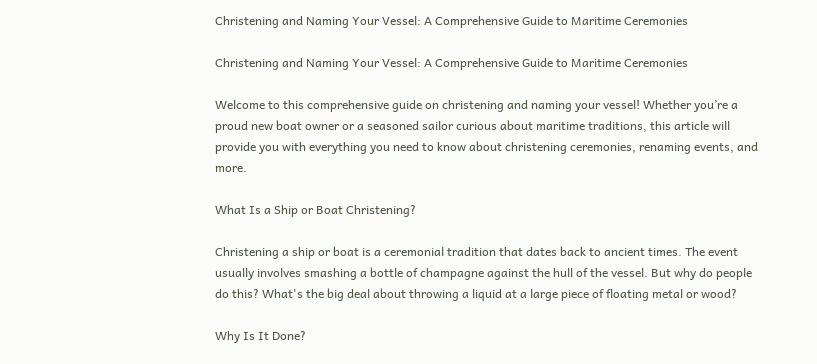Christening and Naming Your Vessel: A Comprehensive Guide to Maritime Ceremonies

Christening and Naming Your Vessel: A Comprehensive Guide to Maritime Ceremonies

Welcome to this comprehensive guide on christening and naming your vessel! Whether you’re a proud new boat owner or a seasoned sailor curious about maritime traditions, this article will provide you with everything you need to know about christening ceremonies, renaming events, and more.

What Is a Ship or Boat Christening?

Christening a ship or boat is a ceremonial tradition that dates back to ancient times. The event usually involves smashing a bottle of champagne against the hull of the vessel. But why do people do this? What's the big deal about throwing a liquid at a large piece of floating metal or wood?

Why Is It Done?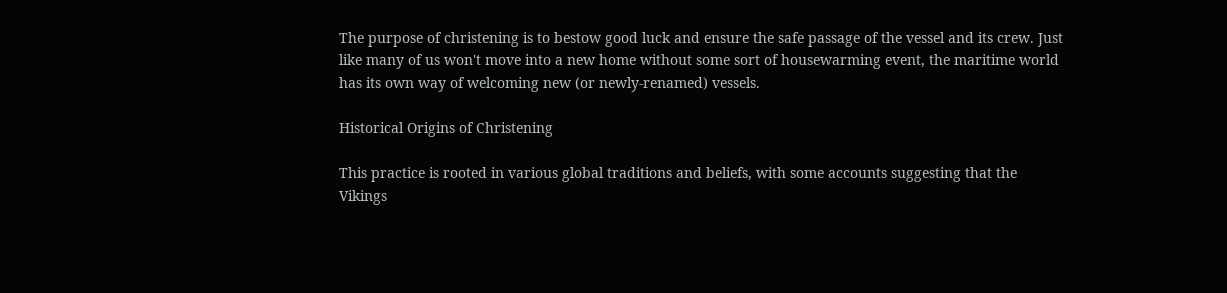The purpose of christening is to bestow good luck and ensure the safe passage of the vessel and its crew. Just like many of us won't move into a new home without some sort of housewarming event, the maritime world has its own way of welcoming new (or newly-renamed) vessels.

Historical Origins of Christening

This practice is rooted in various global traditions and beliefs, with some accounts suggesting that the Vikings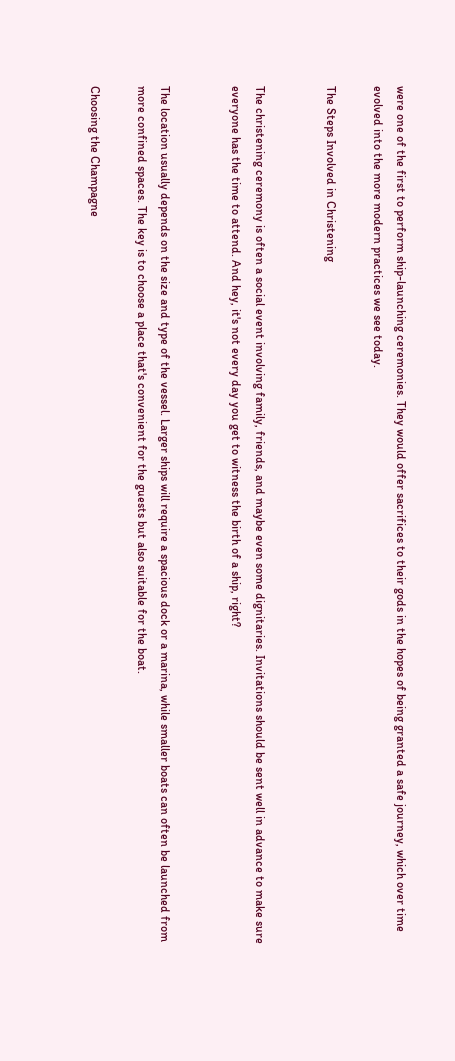were one of the first to perform ship-launching ceremonies. They would offer sacrifices to their gods in the hopes of being granted a safe journey, which over time evolved into the more modern practices we see today.

The Steps Involved in Christening


The christening ceremony is often a social event involving family, friends, and maybe even some dignitaries. Invitations should be sent well in advance to make sure everyone has the time to attend. And hey, it's not every day you get to witness the birth of a ship, right?


The location usually depends on the size and type of the vessel. Larger ships will require a spacious dock or a marina, while smaller boats can often be launched from more confined spaces. The key is to choose a place that's convenient for the guests but also suitable for the boat.

Choosing the Champagne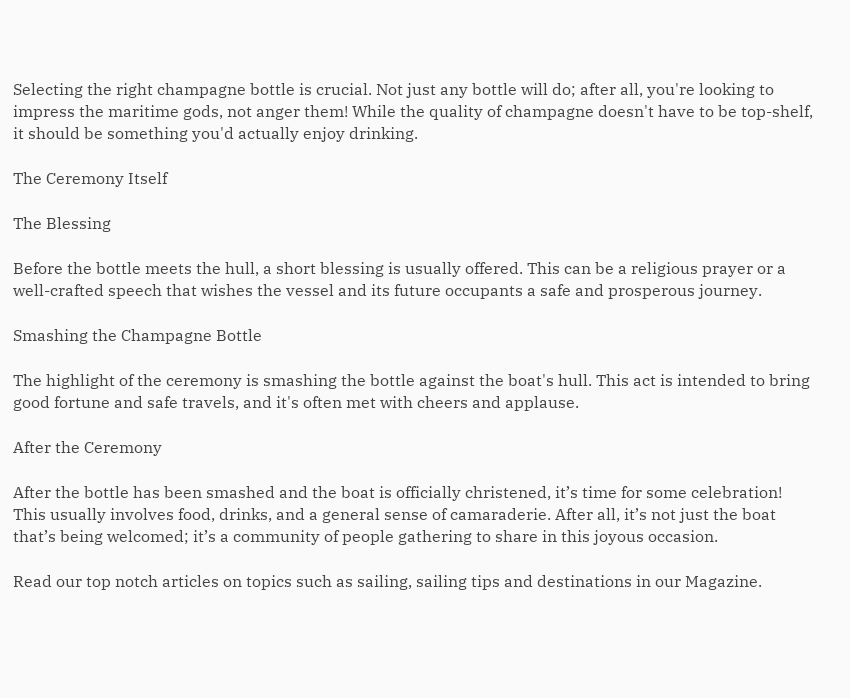Selecting the right champagne bottle is crucial. Not just any bottle will do; after all, you're looking to impress the maritime gods, not anger them! While the quality of champagne doesn't have to be top-shelf, it should be something you'd actually enjoy drinking.

The Ceremony Itself

The Blessing

Before the bottle meets the hull, a short blessing is usually offered. This can be a religious prayer or a well-crafted speech that wishes the vessel and its future occupants a safe and prosperous journey.

Smashing the Champagne Bottle

The highlight of the ceremony is smashing the bottle against the boat's hull. This act is intended to bring good fortune and safe travels, and it's often met with cheers and applause.

After the Ceremony

After the bottle has been smashed and the boat is officially christened, it’s time for some celebration! This usually involves food, drinks, and a general sense of camaraderie. After all, it’s not just the boat that’s being welcomed; it’s a community of people gathering to share in this joyous occasion.

Read our top notch articles on topics such as sailing, sailing tips and destinations in our Magazine.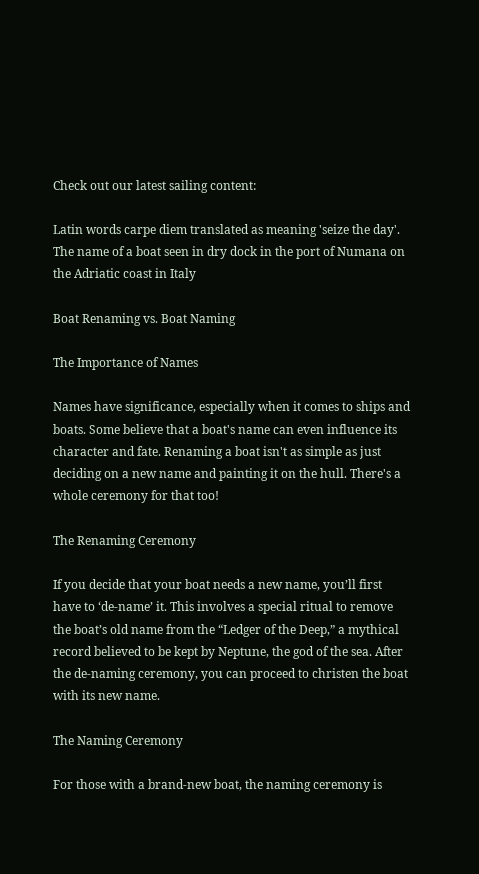Check out our latest sailing content:

Latin words carpe diem translated as meaning 'seize the day'. The name of a boat seen in dry dock in the port of Numana on the Adriatic coast in Italy

Boat Renaming vs. Boat Naming

The Importance of Names

Names have significance, especially when it comes to ships and boats. Some believe that a boat's name can even influence its character and fate. Renaming a boat isn't as simple as just deciding on a new name and painting it on the hull. There's a whole ceremony for that too!

The Renaming Ceremony

If you decide that your boat needs a new name, you’ll first have to ‘de-name’ it. This involves a special ritual to remove the boat’s old name from the “Ledger of the Deep,” a mythical record believed to be kept by Neptune, the god of the sea. After the de-naming ceremony, you can proceed to christen the boat with its new name.

The Naming Ceremony

For those with a brand-new boat, the naming ceremony is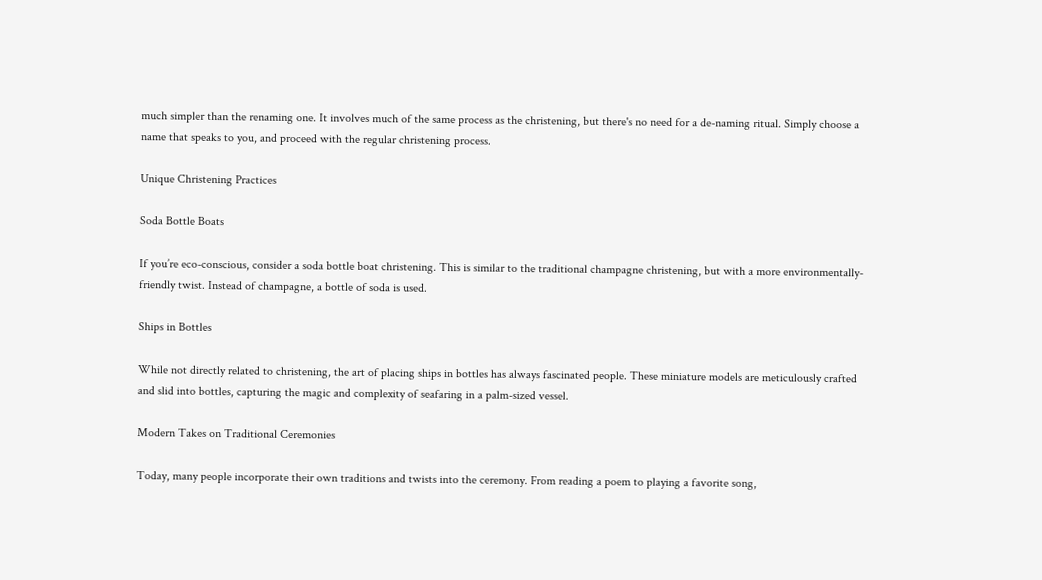much simpler than the renaming one. It involves much of the same process as the christening, but there's no need for a de-naming ritual. Simply choose a name that speaks to you, and proceed with the regular christening process.

Unique Christening Practices

Soda Bottle Boats

If you’re eco-conscious, consider a soda bottle boat christening. This is similar to the traditional champagne christening, but with a more environmentally-friendly twist. Instead of champagne, a bottle of soda is used.

Ships in Bottles

While not directly related to christening, the art of placing ships in bottles has always fascinated people. These miniature models are meticulously crafted and slid into bottles, capturing the magic and complexity of seafaring in a palm-sized vessel.

Modern Takes on Traditional Ceremonies

Today, many people incorporate their own traditions and twists into the ceremony. From reading a poem to playing a favorite song,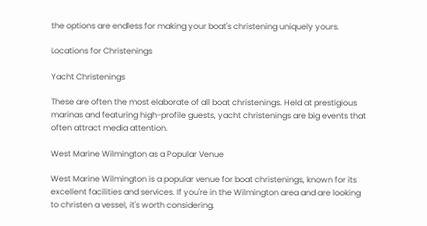the options are endless for making your boat's christening uniquely yours.

Locations for Christenings

Yacht Christenings

These are often the most elaborate of all boat christenings. Held at prestigious marinas and featuring high-profile guests, yacht christenings are big events that often attract media attention.

West Marine Wilmington as a Popular Venue

West Marine Wilmington is a popular venue for boat christenings, known for its excellent facilities and services. If you're in the Wilmington area and are looking to christen a vessel, it's worth considering.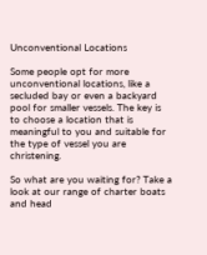Unconventional Locations

Some people opt for more unconventional locations, like a secluded bay or even a backyard pool for smaller vessels. The key is to choose a location that is meaningful to you and suitable for the type of vessel you are christening.

So what are you waiting for? Take a look at our range of charter boats and head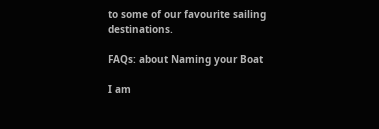to some of our favourite sailing destinations.

FAQs: about Naming your Boat

I am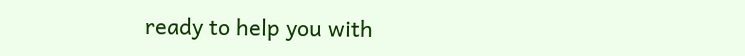ready to help you with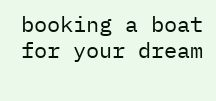booking a boat for your dream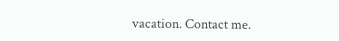vacation. Contact me.